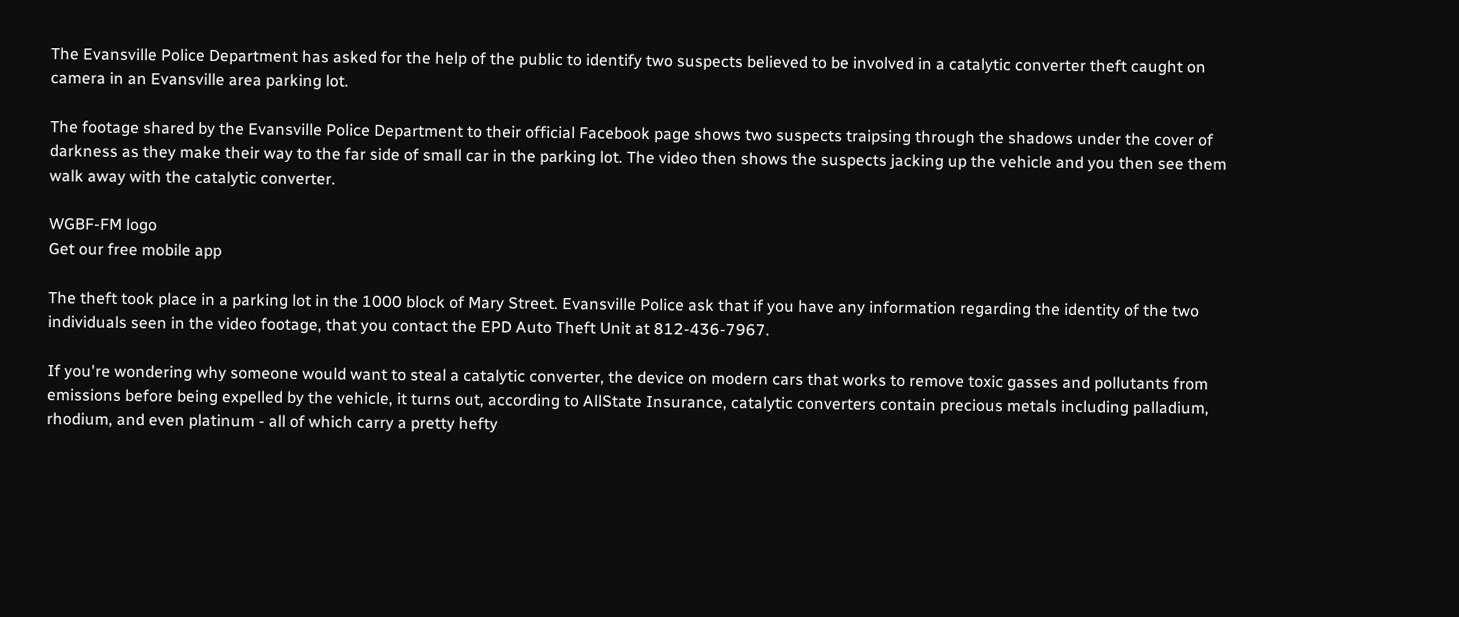The Evansville Police Department has asked for the help of the public to identify two suspects believed to be involved in a catalytic converter theft caught on camera in an Evansville area parking lot.

The footage shared by the Evansville Police Department to their official Facebook page shows two suspects traipsing through the shadows under the cover of darkness as they make their way to the far side of small car in the parking lot. The video then shows the suspects jacking up the vehicle and you then see them walk away with the catalytic converter.

WGBF-FM logo
Get our free mobile app

The theft took place in a parking lot in the 1000 block of Mary Street. Evansville Police ask that if you have any information regarding the identity of the two individuals seen in the video footage, that you contact the EPD Auto Theft Unit at 812-436-7967.

If you're wondering why someone would want to steal a catalytic converter, the device on modern cars that works to remove toxic gasses and pollutants from emissions before being expelled by the vehicle, it turns out, according to AllState Insurance, catalytic converters contain precious metals including palladium, rhodium, and even platinum - all of which carry a pretty hefty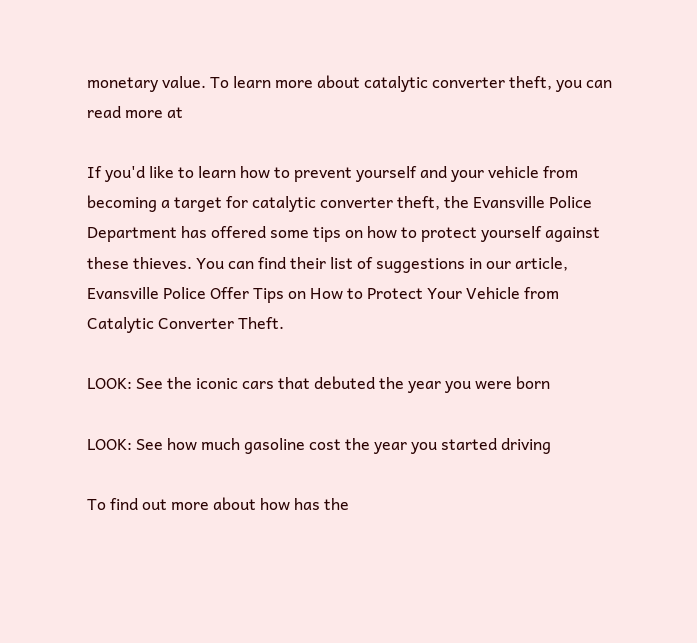monetary value. To learn more about catalytic converter theft, you can read more at

If you'd like to learn how to prevent yourself and your vehicle from becoming a target for catalytic converter theft, the Evansville Police Department has offered some tips on how to protect yourself against these thieves. You can find their list of suggestions in our article, Evansville Police Offer Tips on How to Protect Your Vehicle from Catalytic Converter Theft.

LOOK: See the iconic cars that debuted the year you were born

LOOK: See how much gasoline cost the year you started driving

To find out more about how has the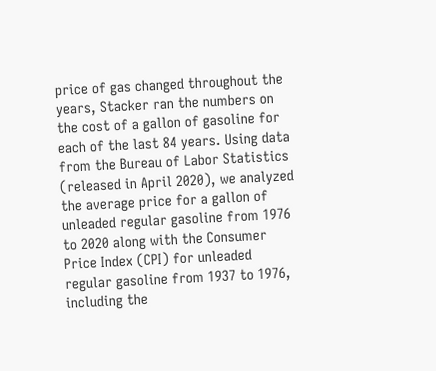price of gas changed throughout the years, Stacker ran the numbers on the cost of a gallon of gasoline for each of the last 84 years. Using data from the Bureau of Labor Statistics (released in April 2020), we analyzed the average price for a gallon of unleaded regular gasoline from 1976 to 2020 along with the Consumer Price Index (CPI) for unleaded regular gasoline from 1937 to 1976, including the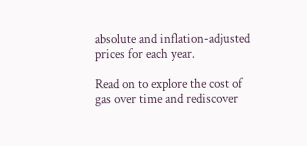absolute and inflation-adjusted prices for each year.

Read on to explore the cost of gas over time and rediscover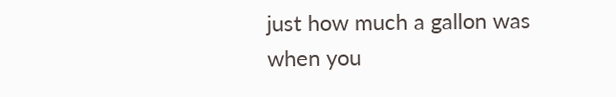just how much a gallon was when you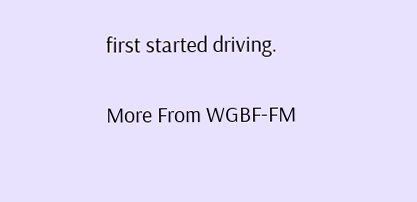first started driving.

More From WGBF-FM